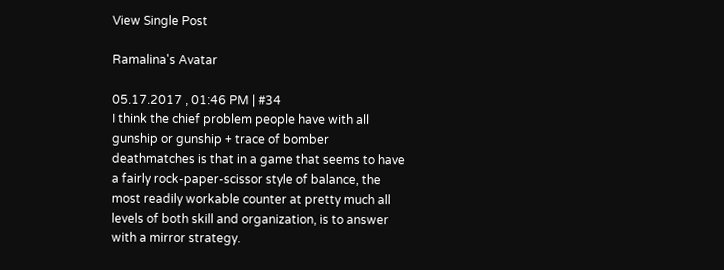View Single Post

Ramalina's Avatar

05.17.2017 , 01:46 PM | #34
I think the chief problem people have with all gunship or gunship + trace of bomber deathmatches is that in a game that seems to have a fairly rock-paper-scissor style of balance, the most readily workable counter at pretty much all levels of both skill and organization, is to answer with a mirror strategy.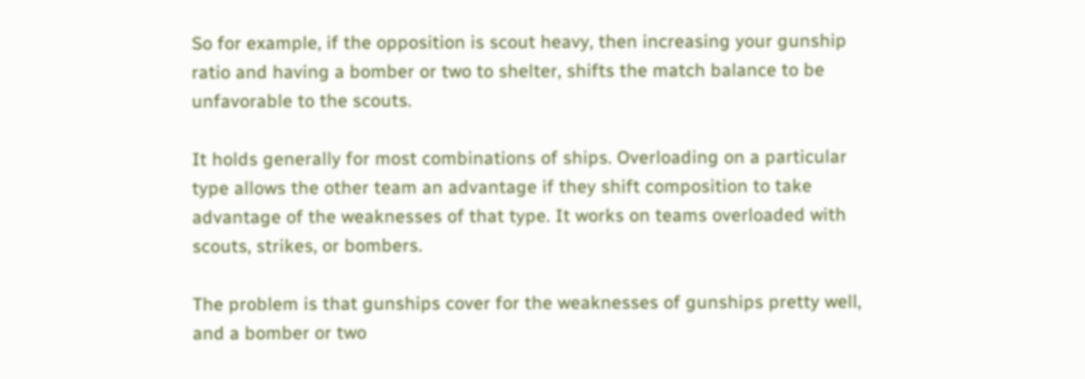So for example, if the opposition is scout heavy, then increasing your gunship ratio and having a bomber or two to shelter, shifts the match balance to be unfavorable to the scouts.

It holds generally for most combinations of ships. Overloading on a particular type allows the other team an advantage if they shift composition to take advantage of the weaknesses of that type. It works on teams overloaded with scouts, strikes, or bombers.

The problem is that gunships cover for the weaknesses of gunships pretty well, and a bomber or two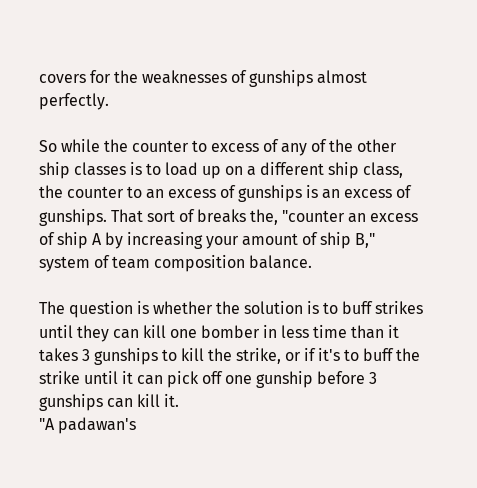covers for the weaknesses of gunships almost perfectly.

So while the counter to excess of any of the other ship classes is to load up on a different ship class, the counter to an excess of gunships is an excess of gunships. That sort of breaks the, "counter an excess of ship A by increasing your amount of ship B," system of team composition balance.

The question is whether the solution is to buff strikes until they can kill one bomber in less time than it takes 3 gunships to kill the strike, or if it's to buff the strike until it can pick off one gunship before 3 gunships can kill it.
"A padawan's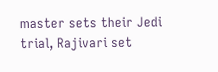master sets their Jedi trial, Rajivari set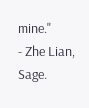mine."
- Zhe Lian, Sage.